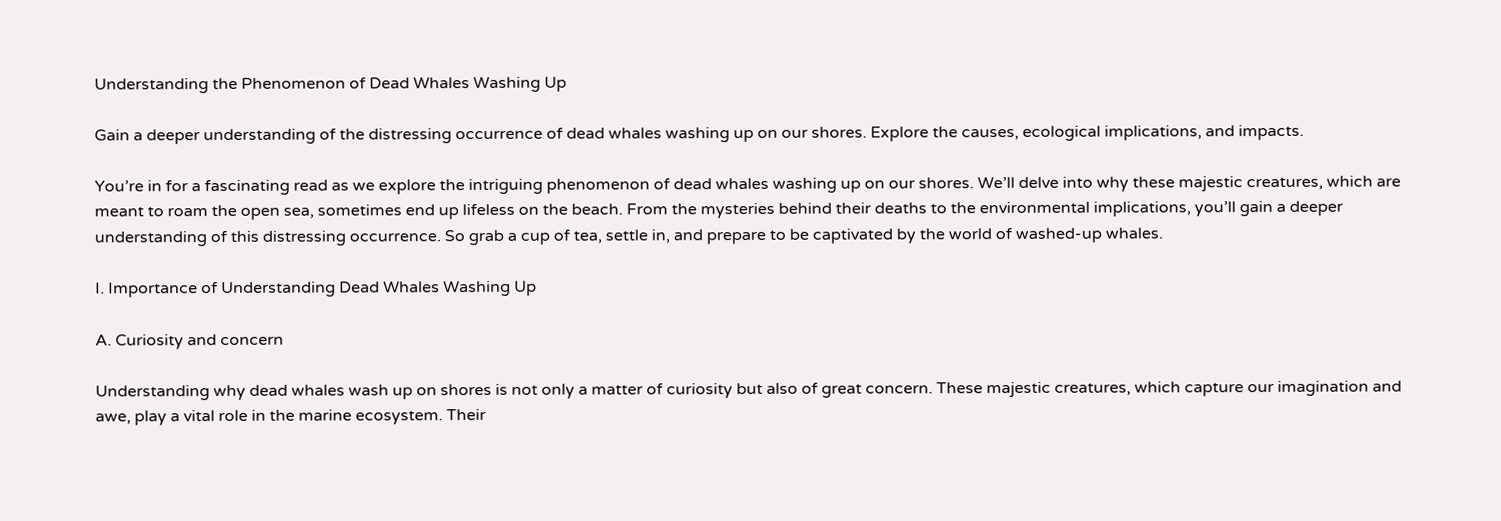Understanding the Phenomenon of Dead Whales Washing Up

Gain a deeper understanding of the distressing occurrence of dead whales washing up on our shores. Explore the causes, ecological implications, and impacts.

You’re in for a fascinating read as we explore the intriguing phenomenon of dead whales washing up on our shores. We’ll delve into why these majestic creatures, which are meant to roam the open sea, sometimes end up lifeless on the beach. From the mysteries behind their deaths to the environmental implications, you’ll gain a deeper understanding of this distressing occurrence. So grab a cup of tea, settle in, and prepare to be captivated by the world of washed-up whales.

I. Importance of Understanding Dead Whales Washing Up

A. Curiosity and concern

Understanding why dead whales wash up on shores is not only a matter of curiosity but also of great concern. These majestic creatures, which capture our imagination and awe, play a vital role in the marine ecosystem. Their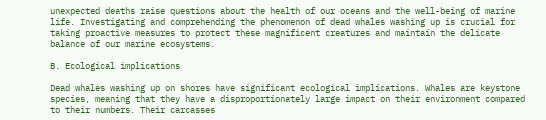unexpected deaths raise questions about the health of our oceans and the well-being of marine life. Investigating and comprehending the phenomenon of dead whales washing up is crucial for taking proactive measures to protect these magnificent creatures and maintain the delicate balance of our marine ecosystems.

B. Ecological implications

Dead whales washing up on shores have significant ecological implications. Whales are keystone species, meaning that they have a disproportionately large impact on their environment compared to their numbers. Their carcasses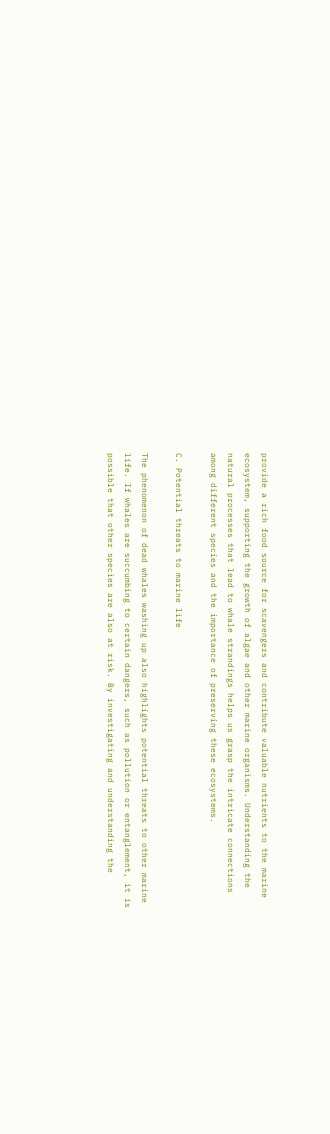provide a rich food source for scavengers and contribute valuable nutrients to the marine ecosystem, supporting the growth of algae and other marine organisms. Understanding the natural processes that lead to whale strandings helps us grasp the intricate connections among different species and the importance of preserving these ecosystems.

C. Potential threats to marine life

The phenomenon of dead whales washing up also highlights potential threats to other marine life. If whales are succumbing to certain dangers, such as pollution or entanglement, it is possible that other species are also at risk. By investigating and understanding the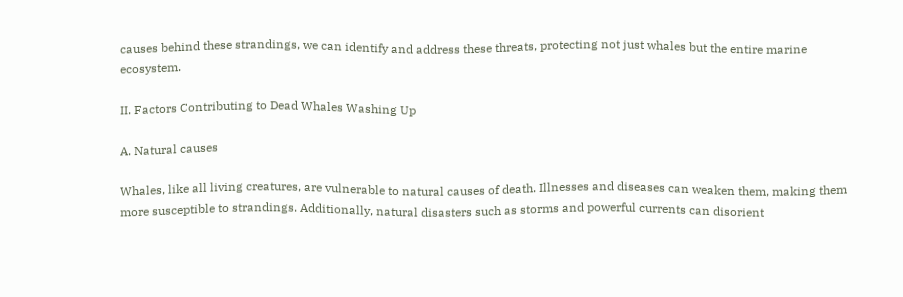causes behind these strandings, we can identify and address these threats, protecting not just whales but the entire marine ecosystem.

II. Factors Contributing to Dead Whales Washing Up

A. Natural causes

Whales, like all living creatures, are vulnerable to natural causes of death. Illnesses and diseases can weaken them, making them more susceptible to strandings. Additionally, natural disasters such as storms and powerful currents can disorient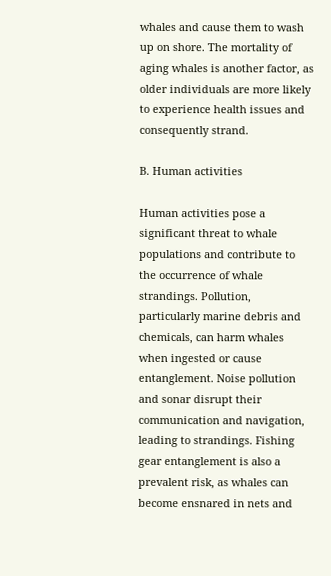whales and cause them to wash up on shore. The mortality of aging whales is another factor, as older individuals are more likely to experience health issues and consequently strand.

B. Human activities

Human activities pose a significant threat to whale populations and contribute to the occurrence of whale strandings. Pollution, particularly marine debris and chemicals, can harm whales when ingested or cause entanglement. Noise pollution and sonar disrupt their communication and navigation, leading to strandings. Fishing gear entanglement is also a prevalent risk, as whales can become ensnared in nets and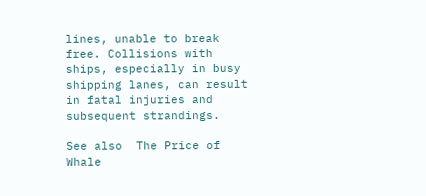lines, unable to break free. Collisions with ships, especially in busy shipping lanes, can result in fatal injuries and subsequent strandings.

See also  The Price of Whale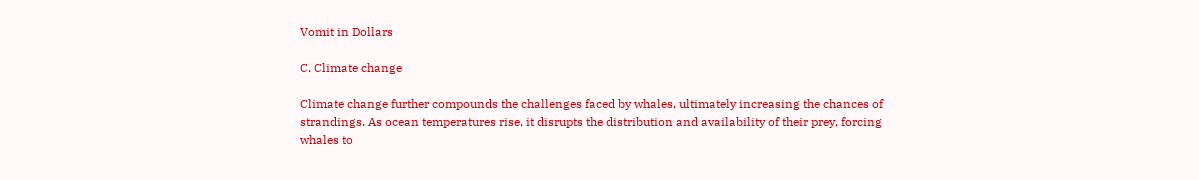Vomit in Dollars

C. Climate change

Climate change further compounds the challenges faced by whales, ultimately increasing the chances of strandings. As ocean temperatures rise, it disrupts the distribution and availability of their prey, forcing whales to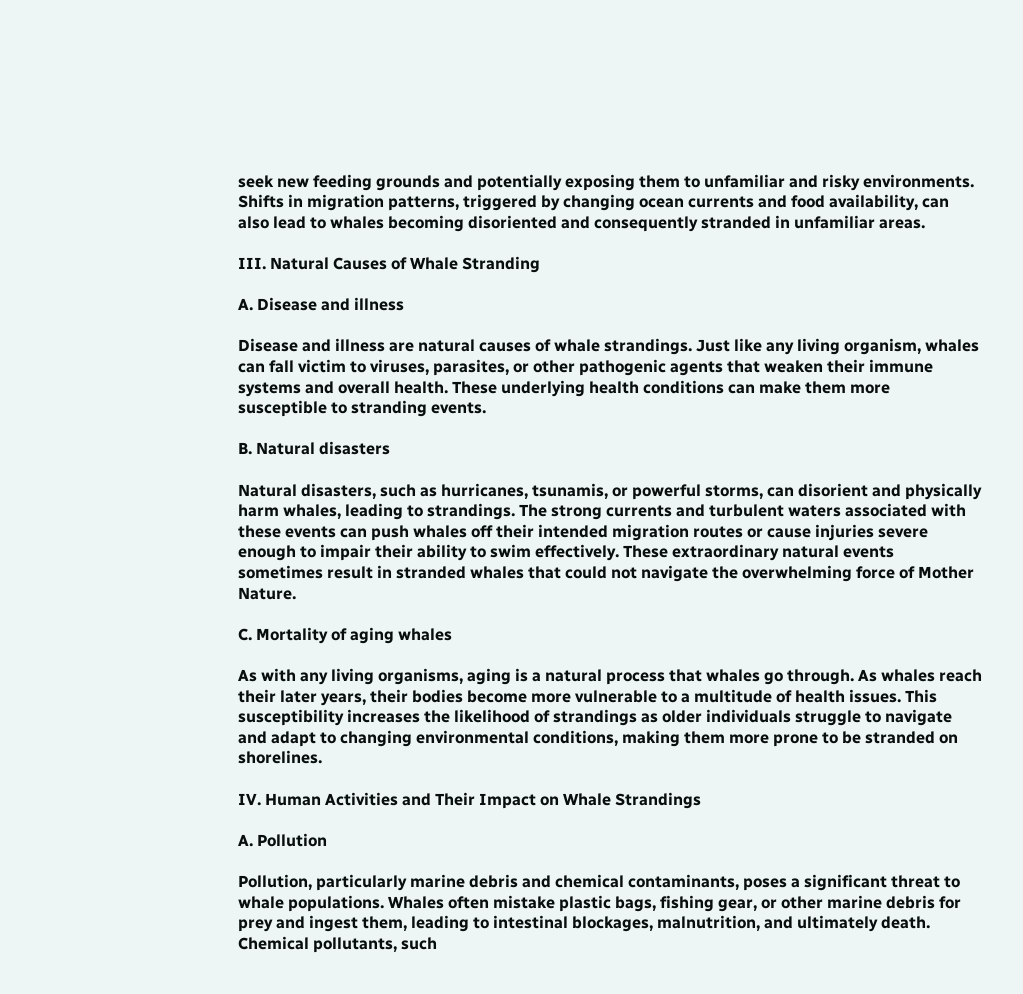seek new feeding grounds and potentially exposing them to unfamiliar and risky environments. Shifts in migration patterns, triggered by changing ocean currents and food availability, can also lead to whales becoming disoriented and consequently stranded in unfamiliar areas.

III. Natural Causes of Whale Stranding

A. Disease and illness

Disease and illness are natural causes of whale strandings. Just like any living organism, whales can fall victim to viruses, parasites, or other pathogenic agents that weaken their immune systems and overall health. These underlying health conditions can make them more susceptible to stranding events.

B. Natural disasters

Natural disasters, such as hurricanes, tsunamis, or powerful storms, can disorient and physically harm whales, leading to strandings. The strong currents and turbulent waters associated with these events can push whales off their intended migration routes or cause injuries severe enough to impair their ability to swim effectively. These extraordinary natural events sometimes result in stranded whales that could not navigate the overwhelming force of Mother Nature.

C. Mortality of aging whales

As with any living organisms, aging is a natural process that whales go through. As whales reach their later years, their bodies become more vulnerable to a multitude of health issues. This susceptibility increases the likelihood of strandings as older individuals struggle to navigate and adapt to changing environmental conditions, making them more prone to be stranded on shorelines.

IV. Human Activities and Their Impact on Whale Strandings

A. Pollution

Pollution, particularly marine debris and chemical contaminants, poses a significant threat to whale populations. Whales often mistake plastic bags, fishing gear, or other marine debris for prey and ingest them, leading to intestinal blockages, malnutrition, and ultimately death. Chemical pollutants, such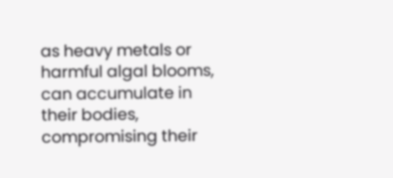as heavy metals or harmful algal blooms, can accumulate in their bodies, compromising their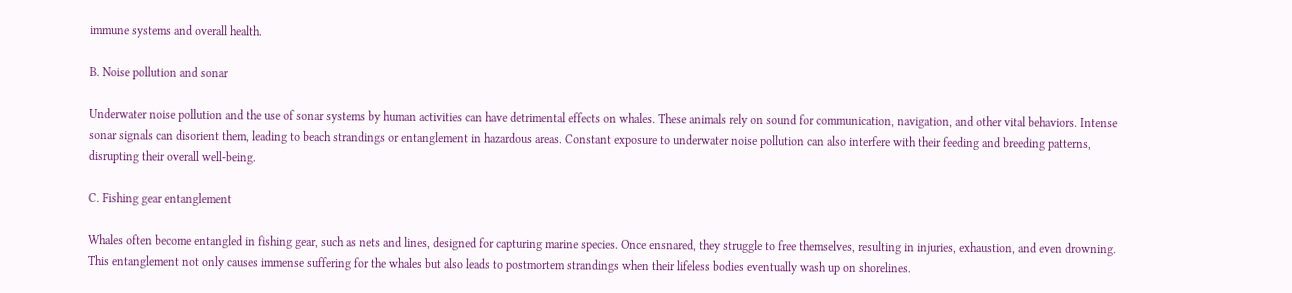immune systems and overall health.

B. Noise pollution and sonar

Underwater noise pollution and the use of sonar systems by human activities can have detrimental effects on whales. These animals rely on sound for communication, navigation, and other vital behaviors. Intense sonar signals can disorient them, leading to beach strandings or entanglement in hazardous areas. Constant exposure to underwater noise pollution can also interfere with their feeding and breeding patterns, disrupting their overall well-being.

C. Fishing gear entanglement

Whales often become entangled in fishing gear, such as nets and lines, designed for capturing marine species. Once ensnared, they struggle to free themselves, resulting in injuries, exhaustion, and even drowning. This entanglement not only causes immense suffering for the whales but also leads to postmortem strandings when their lifeless bodies eventually wash up on shorelines.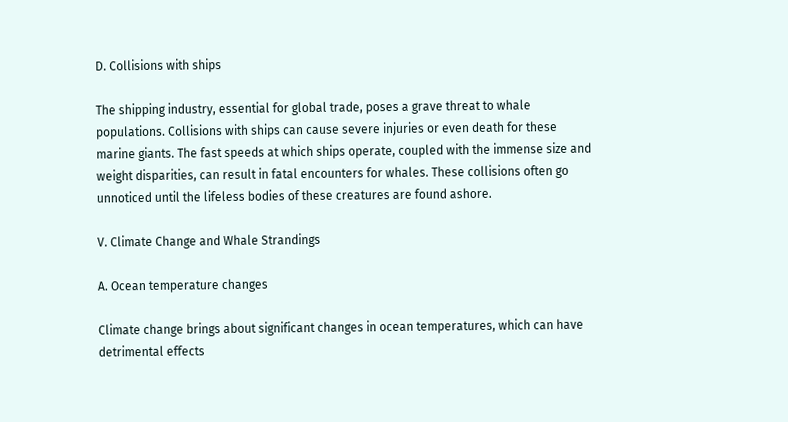D. Collisions with ships

The shipping industry, essential for global trade, poses a grave threat to whale populations. Collisions with ships can cause severe injuries or even death for these marine giants. The fast speeds at which ships operate, coupled with the immense size and weight disparities, can result in fatal encounters for whales. These collisions often go unnoticed until the lifeless bodies of these creatures are found ashore.

V. Climate Change and Whale Strandings

A. Ocean temperature changes

Climate change brings about significant changes in ocean temperatures, which can have detrimental effects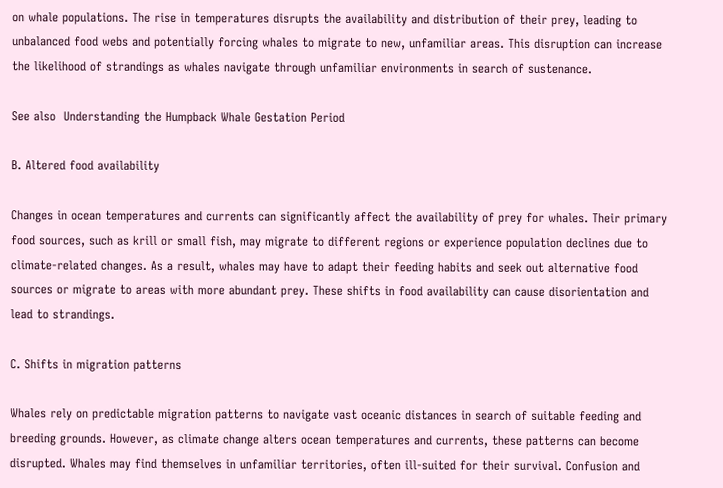on whale populations. The rise in temperatures disrupts the availability and distribution of their prey, leading to unbalanced food webs and potentially forcing whales to migrate to new, unfamiliar areas. This disruption can increase the likelihood of strandings as whales navigate through unfamiliar environments in search of sustenance.

See also  Understanding the Humpback Whale Gestation Period

B. Altered food availability

Changes in ocean temperatures and currents can significantly affect the availability of prey for whales. Their primary food sources, such as krill or small fish, may migrate to different regions or experience population declines due to climate-related changes. As a result, whales may have to adapt their feeding habits and seek out alternative food sources or migrate to areas with more abundant prey. These shifts in food availability can cause disorientation and lead to strandings.

C. Shifts in migration patterns

Whales rely on predictable migration patterns to navigate vast oceanic distances in search of suitable feeding and breeding grounds. However, as climate change alters ocean temperatures and currents, these patterns can become disrupted. Whales may find themselves in unfamiliar territories, often ill-suited for their survival. Confusion and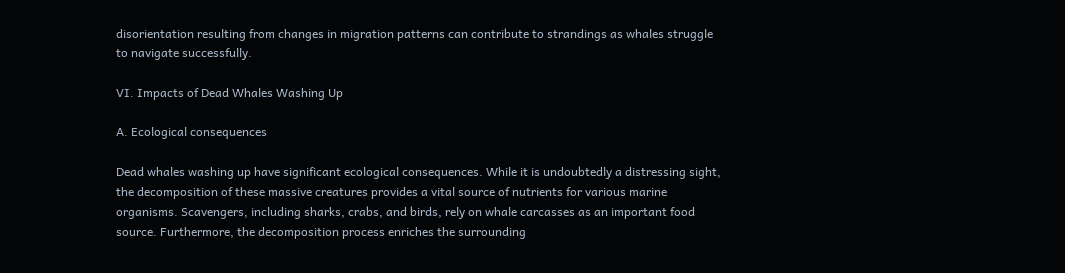disorientation resulting from changes in migration patterns can contribute to strandings as whales struggle to navigate successfully.

VI. Impacts of Dead Whales Washing Up

A. Ecological consequences

Dead whales washing up have significant ecological consequences. While it is undoubtedly a distressing sight, the decomposition of these massive creatures provides a vital source of nutrients for various marine organisms. Scavengers, including sharks, crabs, and birds, rely on whale carcasses as an important food source. Furthermore, the decomposition process enriches the surrounding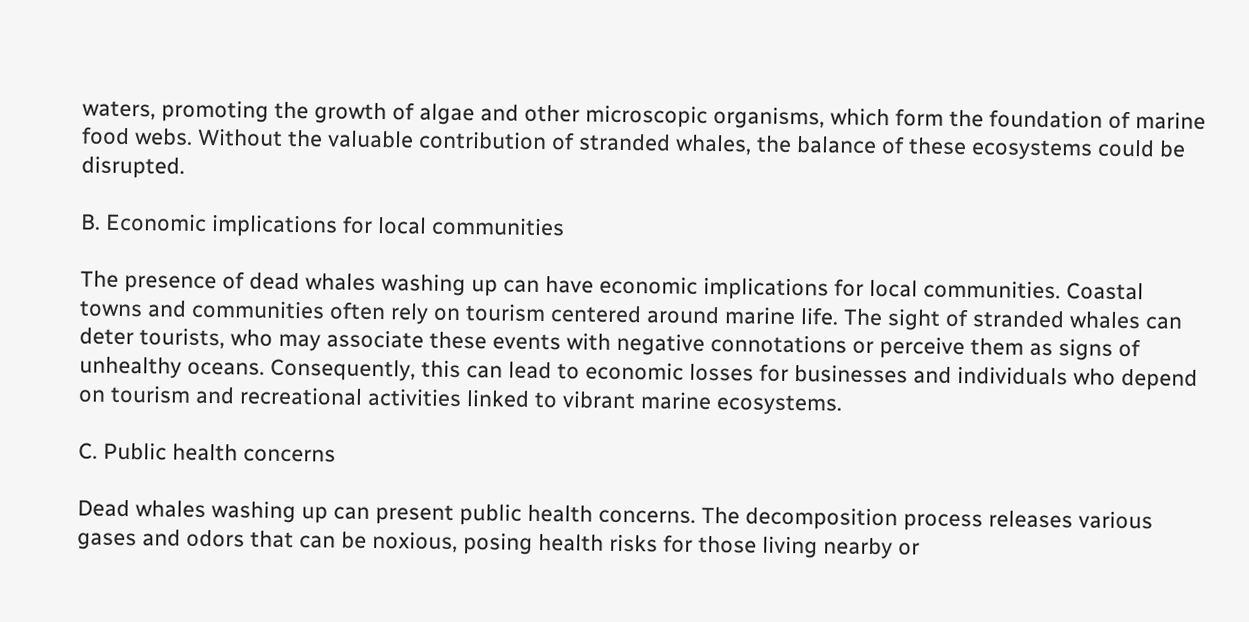waters, promoting the growth of algae and other microscopic organisms, which form the foundation of marine food webs. Without the valuable contribution of stranded whales, the balance of these ecosystems could be disrupted.

B. Economic implications for local communities

The presence of dead whales washing up can have economic implications for local communities. Coastal towns and communities often rely on tourism centered around marine life. The sight of stranded whales can deter tourists, who may associate these events with negative connotations or perceive them as signs of unhealthy oceans. Consequently, this can lead to economic losses for businesses and individuals who depend on tourism and recreational activities linked to vibrant marine ecosystems.

C. Public health concerns

Dead whales washing up can present public health concerns. The decomposition process releases various gases and odors that can be noxious, posing health risks for those living nearby or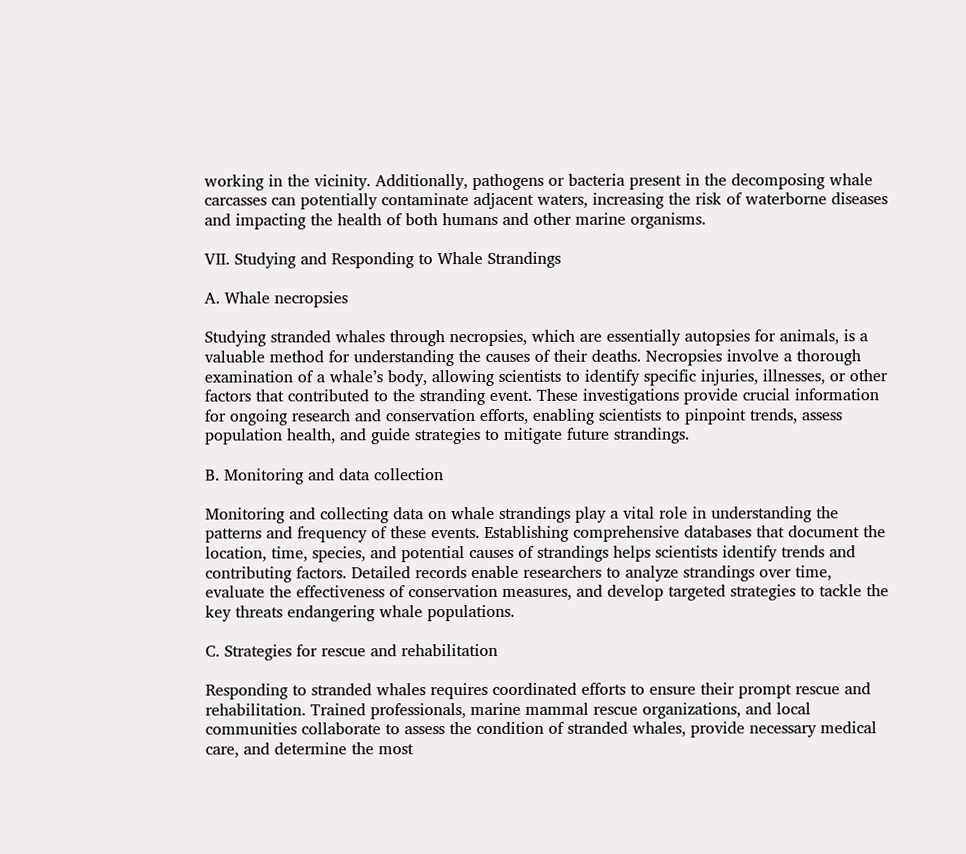working in the vicinity. Additionally, pathogens or bacteria present in the decomposing whale carcasses can potentially contaminate adjacent waters, increasing the risk of waterborne diseases and impacting the health of both humans and other marine organisms.

VII. Studying and Responding to Whale Strandings

A. Whale necropsies

Studying stranded whales through necropsies, which are essentially autopsies for animals, is a valuable method for understanding the causes of their deaths. Necropsies involve a thorough examination of a whale’s body, allowing scientists to identify specific injuries, illnesses, or other factors that contributed to the stranding event. These investigations provide crucial information for ongoing research and conservation efforts, enabling scientists to pinpoint trends, assess population health, and guide strategies to mitigate future strandings.

B. Monitoring and data collection

Monitoring and collecting data on whale strandings play a vital role in understanding the patterns and frequency of these events. Establishing comprehensive databases that document the location, time, species, and potential causes of strandings helps scientists identify trends and contributing factors. Detailed records enable researchers to analyze strandings over time, evaluate the effectiveness of conservation measures, and develop targeted strategies to tackle the key threats endangering whale populations.

C. Strategies for rescue and rehabilitation

Responding to stranded whales requires coordinated efforts to ensure their prompt rescue and rehabilitation. Trained professionals, marine mammal rescue organizations, and local communities collaborate to assess the condition of stranded whales, provide necessary medical care, and determine the most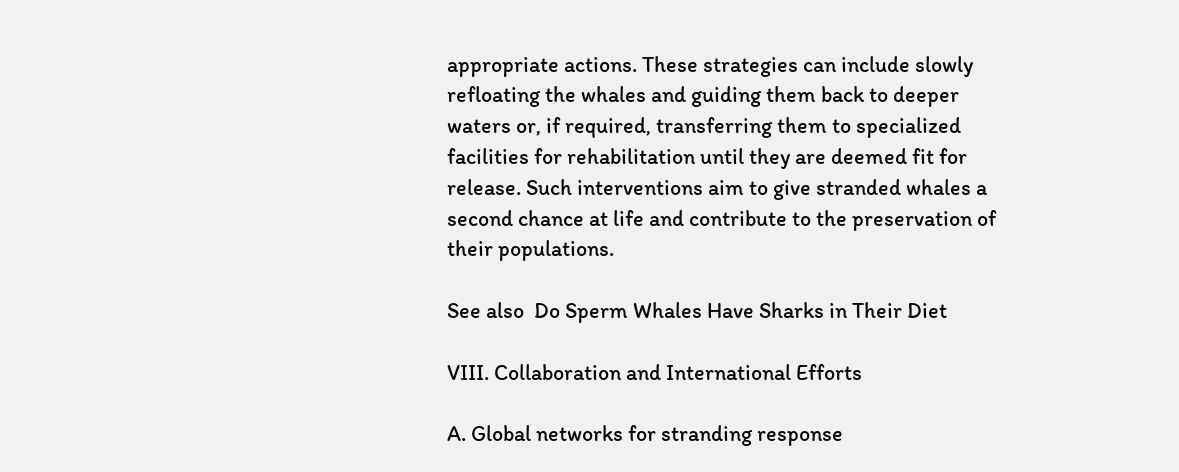appropriate actions. These strategies can include slowly refloating the whales and guiding them back to deeper waters or, if required, transferring them to specialized facilities for rehabilitation until they are deemed fit for release. Such interventions aim to give stranded whales a second chance at life and contribute to the preservation of their populations.

See also  Do Sperm Whales Have Sharks in Their Diet

VIII. Collaboration and International Efforts

A. Global networks for stranding response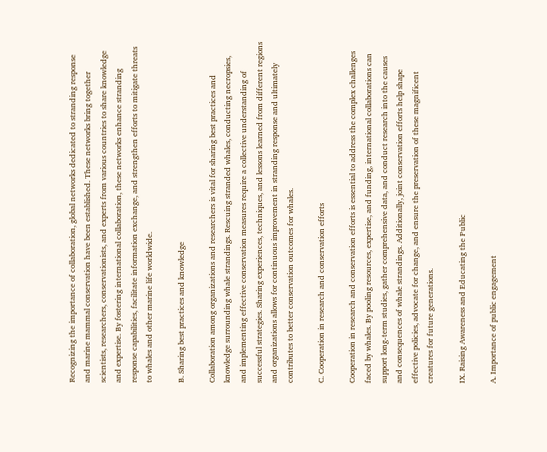Recognizing the importance of collaboration, global networks dedicated to stranding response and marine mammal conservation have been established. These networks bring together scientists, researchers, conservationists, and experts from various countries to share knowledge and expertise. By fostering international collaboration, these networks enhance stranding response capabilities, facilitate information exchange, and strengthen efforts to mitigate threats to whales and other marine life worldwide.

B. Sharing best practices and knowledge

Collaboration among organizations and researchers is vital for sharing best practices and knowledge surrounding whale strandings. Rescuing stranded whales, conducting necropsies, and implementing effective conservation measures require a collective understanding of successful strategies. Sharing experiences, techniques, and lessons learned from different regions and organizations allows for continuous improvement in stranding response and ultimately contributes to better conservation outcomes for whales.

C. Cooperation in research and conservation efforts

Cooperation in research and conservation efforts is essential to address the complex challenges faced by whales. By pooling resources, expertise, and funding, international collaborations can support long-term studies, gather comprehensive data, and conduct research into the causes and consequences of whale strandings. Additionally, joint conservation efforts help shape effective policies, advocate for change, and ensure the preservation of these magnificent creatures for future generations.

IX. Raising Awareness and Educating the Public

A. Importance of public engagement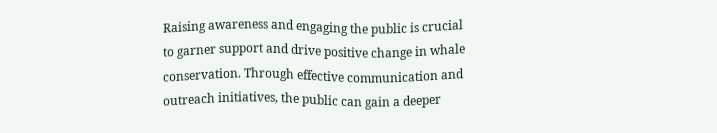Raising awareness and engaging the public is crucial to garner support and drive positive change in whale conservation. Through effective communication and outreach initiatives, the public can gain a deeper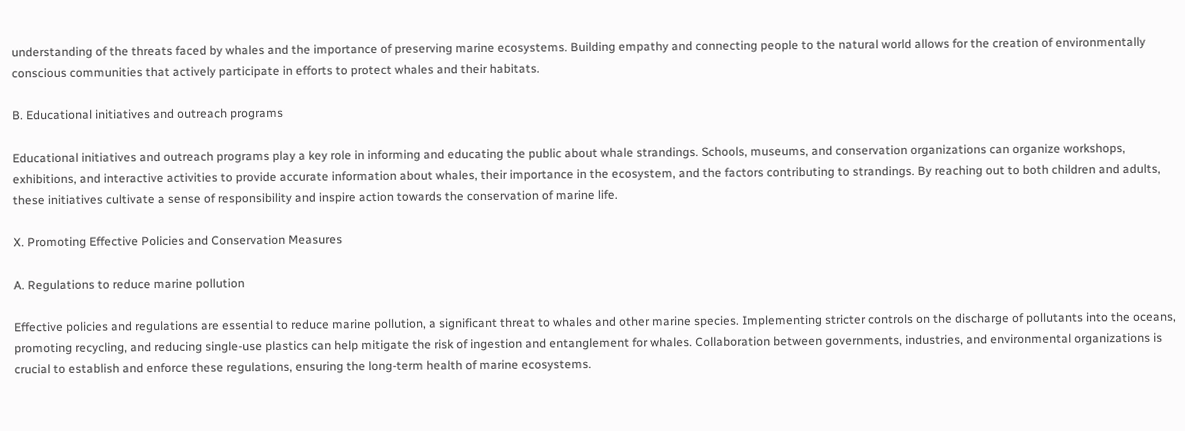understanding of the threats faced by whales and the importance of preserving marine ecosystems. Building empathy and connecting people to the natural world allows for the creation of environmentally conscious communities that actively participate in efforts to protect whales and their habitats.

B. Educational initiatives and outreach programs

Educational initiatives and outreach programs play a key role in informing and educating the public about whale strandings. Schools, museums, and conservation organizations can organize workshops, exhibitions, and interactive activities to provide accurate information about whales, their importance in the ecosystem, and the factors contributing to strandings. By reaching out to both children and adults, these initiatives cultivate a sense of responsibility and inspire action towards the conservation of marine life.

X. Promoting Effective Policies and Conservation Measures

A. Regulations to reduce marine pollution

Effective policies and regulations are essential to reduce marine pollution, a significant threat to whales and other marine species. Implementing stricter controls on the discharge of pollutants into the oceans, promoting recycling, and reducing single-use plastics can help mitigate the risk of ingestion and entanglement for whales. Collaboration between governments, industries, and environmental organizations is crucial to establish and enforce these regulations, ensuring the long-term health of marine ecosystems.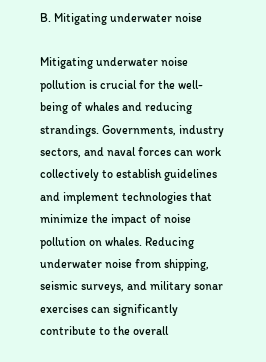B. Mitigating underwater noise

Mitigating underwater noise pollution is crucial for the well-being of whales and reducing strandings. Governments, industry sectors, and naval forces can work collectively to establish guidelines and implement technologies that minimize the impact of noise pollution on whales. Reducing underwater noise from shipping, seismic surveys, and military sonar exercises can significantly contribute to the overall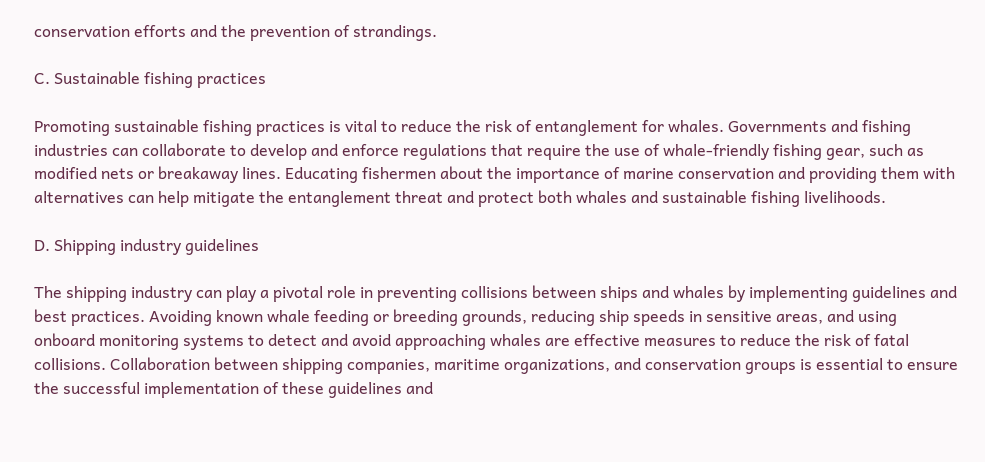conservation efforts and the prevention of strandings.

C. Sustainable fishing practices

Promoting sustainable fishing practices is vital to reduce the risk of entanglement for whales. Governments and fishing industries can collaborate to develop and enforce regulations that require the use of whale-friendly fishing gear, such as modified nets or breakaway lines. Educating fishermen about the importance of marine conservation and providing them with alternatives can help mitigate the entanglement threat and protect both whales and sustainable fishing livelihoods.

D. Shipping industry guidelines

The shipping industry can play a pivotal role in preventing collisions between ships and whales by implementing guidelines and best practices. Avoiding known whale feeding or breeding grounds, reducing ship speeds in sensitive areas, and using onboard monitoring systems to detect and avoid approaching whales are effective measures to reduce the risk of fatal collisions. Collaboration between shipping companies, maritime organizations, and conservation groups is essential to ensure the successful implementation of these guidelines and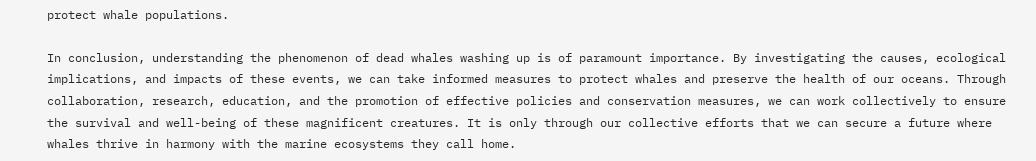protect whale populations.

In conclusion, understanding the phenomenon of dead whales washing up is of paramount importance. By investigating the causes, ecological implications, and impacts of these events, we can take informed measures to protect whales and preserve the health of our oceans. Through collaboration, research, education, and the promotion of effective policies and conservation measures, we can work collectively to ensure the survival and well-being of these magnificent creatures. It is only through our collective efforts that we can secure a future where whales thrive in harmony with the marine ecosystems they call home.